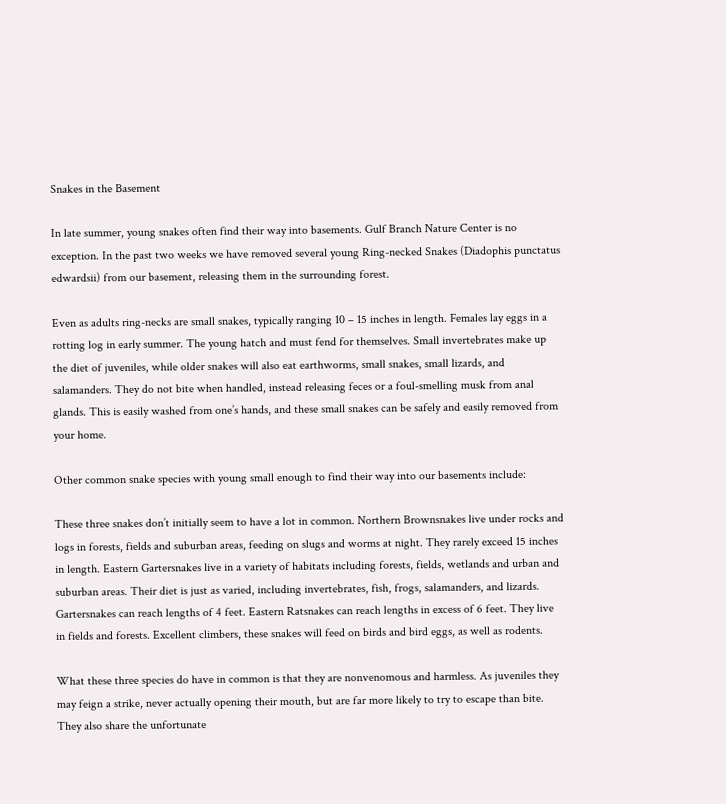Snakes in the Basement

In late summer, young snakes often find their way into basements. Gulf Branch Nature Center is no exception. In the past two weeks we have removed several young Ring-necked Snakes (Diadophis punctatus edwardsii) from our basement, releasing them in the surrounding forest.

Even as adults ring-necks are small snakes, typically ranging 10 – 15 inches in length. Females lay eggs in a rotting log in early summer. The young hatch and must fend for themselves. Small invertebrates make up the diet of juveniles, while older snakes will also eat earthworms, small snakes, small lizards, and salamanders. They do not bite when handled, instead releasing feces or a foul-smelling musk from anal glands. This is easily washed from one’s hands, and these small snakes can be safely and easily removed from your home.

Other common snake species with young small enough to find their way into our basements include:

These three snakes don’t initially seem to have a lot in common. Northern Brownsnakes live under rocks and logs in forests, fields and suburban areas, feeding on slugs and worms at night. They rarely exceed 15 inches in length. Eastern Gartersnakes live in a variety of habitats including forests, fields, wetlands and urban and suburban areas. Their diet is just as varied, including invertebrates, fish, frogs, salamanders, and lizards. Gartersnakes can reach lengths of 4 feet. Eastern Ratsnakes can reach lengths in excess of 6 feet. They live in fields and forests. Excellent climbers, these snakes will feed on birds and bird eggs, as well as rodents.

What these three species do have in common is that they are nonvenomous and harmless. As juveniles they may feign a strike, never actually opening their mouth, but are far more likely to try to escape than bite. They also share the unfortunate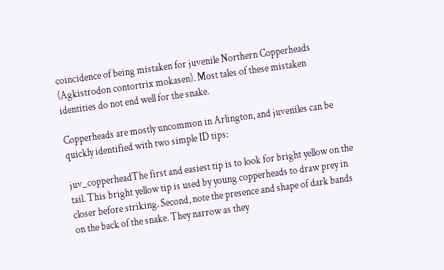coincidence of being mistaken for juvenile Northern Copperheads (Agkistrodon contortrix mokasen). Most tales of these mistaken identities do not end well for the snake.

Copperheads are mostly uncommon in Arlington, and juveniles can be quickly identified with two simple ID tips:

juv_copperheadThe first and easiest tip is to look for bright yellow on the tail. This bright yellow tip is used by young copperheads to draw prey in closer before striking. Second, note the presence and shape of dark bands on the back of the snake. They narrow as they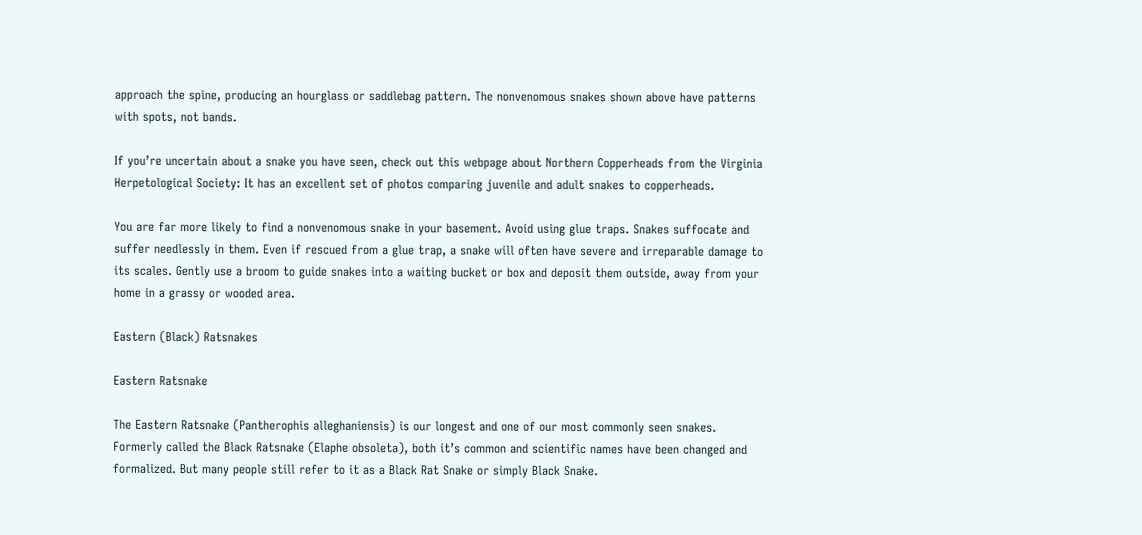approach the spine, producing an hourglass or saddlebag pattern. The nonvenomous snakes shown above have patterns with spots, not bands.

If you’re uncertain about a snake you have seen, check out this webpage about Northern Copperheads from the Virginia Herpetological Society: It has an excellent set of photos comparing juvenile and adult snakes to copperheads.

You are far more likely to find a nonvenomous snake in your basement. Avoid using glue traps. Snakes suffocate and suffer needlessly in them. Even if rescued from a glue trap, a snake will often have severe and irreparable damage to its scales. Gently use a broom to guide snakes into a waiting bucket or box and deposit them outside, away from your home in a grassy or wooded area.

Eastern (Black) Ratsnakes

Eastern Ratsnake

The Eastern Ratsnake (Pantherophis alleghaniensis) is our longest and one of our most commonly seen snakes. Formerly called the Black Ratsnake (Elaphe obsoleta), both it’s common and scientific names have been changed and formalized. But many people still refer to it as a Black Rat Snake or simply Black Snake.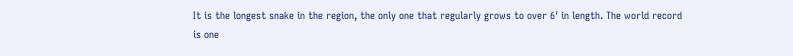It is the longest snake in the region, the only one that regularly grows to over 6′ in length. The world record is one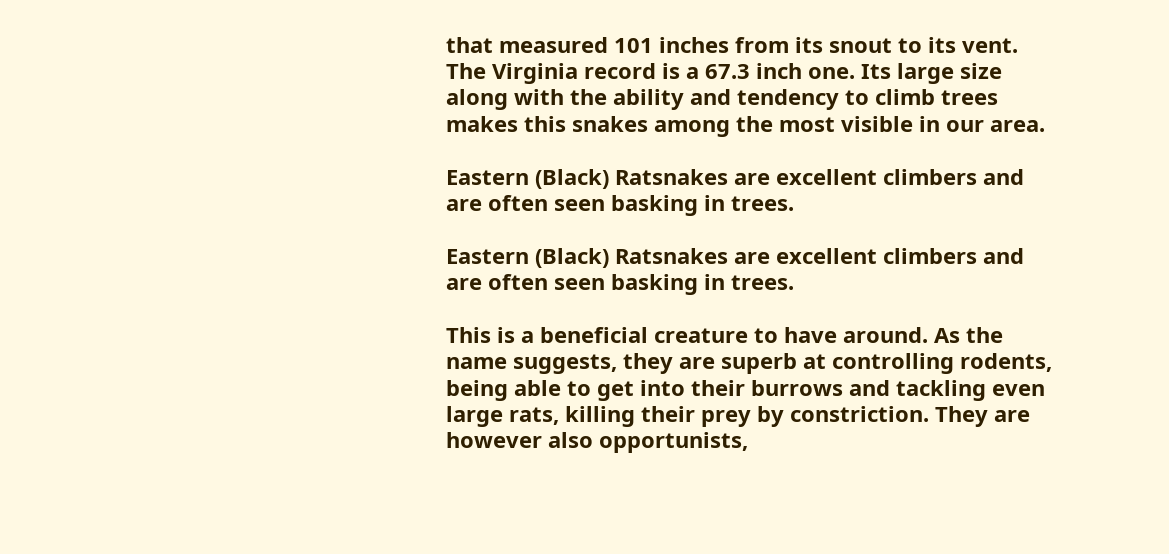that measured 101 inches from its snout to its vent. The Virginia record is a 67.3 inch one. Its large size along with the ability and tendency to climb trees makes this snakes among the most visible in our area.

Eastern (Black) Ratsnakes are excellent climbers and are often seen basking in trees.

Eastern (Black) Ratsnakes are excellent climbers and are often seen basking in trees.

This is a beneficial creature to have around. As the name suggests, they are superb at controlling rodents, being able to get into their burrows and tackling even large rats, killing their prey by constriction. They are however also opportunists,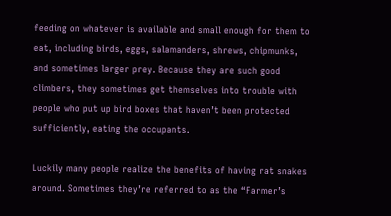feeding on whatever is available and small enough for them to eat, including birds, eggs, salamanders, shrews, chipmunks, and sometimes larger prey. Because they are such good climbers, they sometimes get themselves into trouble with people who put up bird boxes that haven’t been protected sufficiently, eating the occupants.

Luckily many people realize the benefits of having rat snakes around. Sometimes they’re referred to as the “Farmer’s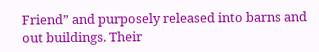Friend” and purposely released into barns and out buildings. Their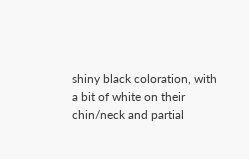shiny black coloration, with a bit of white on their chin/neck and partial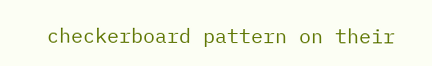checkerboard pattern on their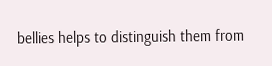bellies helps to distinguish them from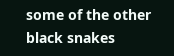some of the other black snakes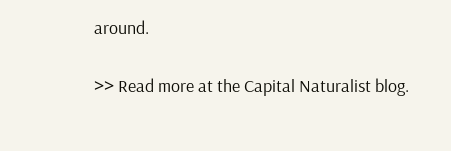around.

>> Read more at the Capital Naturalist blog.